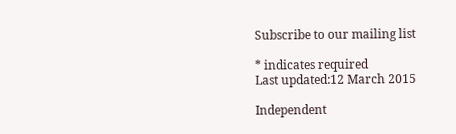Subscribe to our mailing list

* indicates required
Last updated:12 March 2015

Independent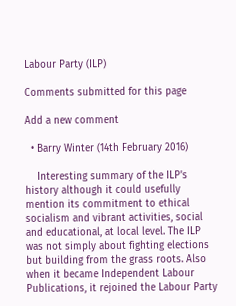Labour Party (ILP)

Comments submitted for this page

Add a new comment

  • Barry Winter (14th February 2016)

    Interesting summary of the ILP's history although it could usefully mention its commitment to ethical socialism and vibrant activities, social and educational, at local level. The ILP was not simply about fighting elections but building from the grass roots. Also when it became Independent Labour Publications, it rejoined the Labour Party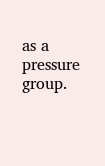as a pressure group.